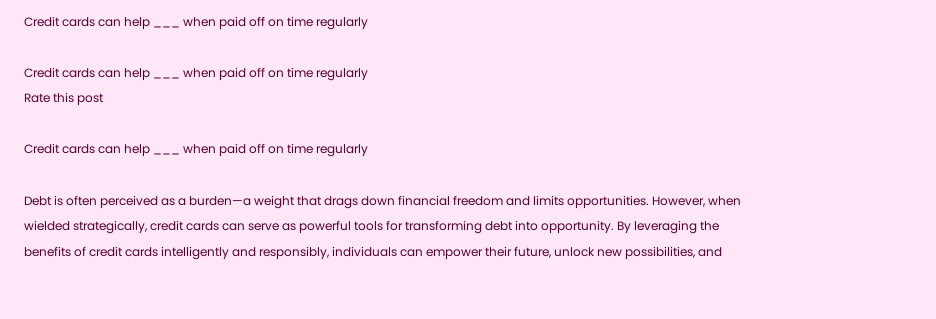Credit cards can help ___ when paid off on time regularly

Credit cards can help ___ when paid off on time regularly
Rate this post

Credit cards can help ___ when paid off on time regularly

Debt is often perceived as a burden—a weight that drags down financial freedom and limits opportunities. However, when wielded strategically, credit cards can serve as powerful tools for transforming debt into opportunity. By leveraging the benefits of credit cards intelligently and responsibly, individuals can empower their future, unlock new possibilities, and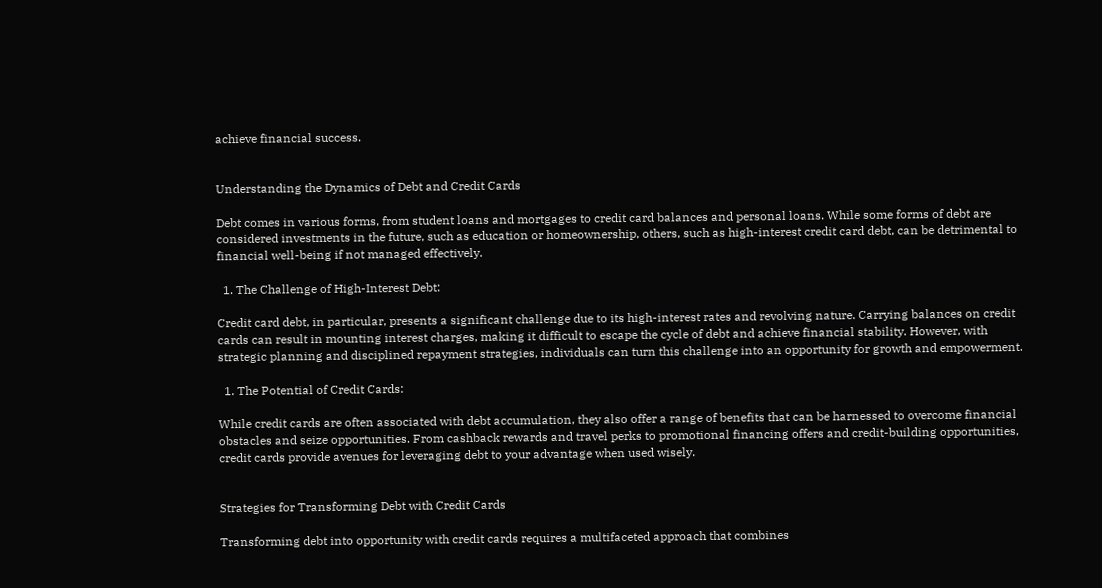achieve financial success.


Understanding the Dynamics of Debt and Credit Cards

Debt comes in various forms, from student loans and mortgages to credit card balances and personal loans. While some forms of debt are considered investments in the future, such as education or homeownership, others, such as high-interest credit card debt, can be detrimental to financial well-being if not managed effectively.

  1. The Challenge of High-Interest Debt:

Credit card debt, in particular, presents a significant challenge due to its high-interest rates and revolving nature. Carrying balances on credit cards can result in mounting interest charges, making it difficult to escape the cycle of debt and achieve financial stability. However, with strategic planning and disciplined repayment strategies, individuals can turn this challenge into an opportunity for growth and empowerment.

  1. The Potential of Credit Cards:

While credit cards are often associated with debt accumulation, they also offer a range of benefits that can be harnessed to overcome financial obstacles and seize opportunities. From cashback rewards and travel perks to promotional financing offers and credit-building opportunities, credit cards provide avenues for leveraging debt to your advantage when used wisely.


Strategies for Transforming Debt with Credit Cards

Transforming debt into opportunity with credit cards requires a multifaceted approach that combines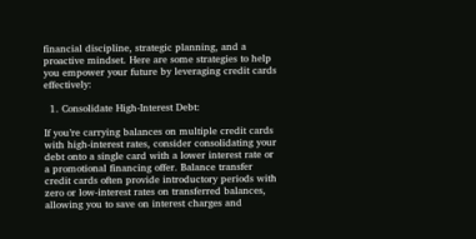financial discipline, strategic planning, and a proactive mindset. Here are some strategies to help you empower your future by leveraging credit cards effectively:

  1. Consolidate High-Interest Debt:

If you’re carrying balances on multiple credit cards with high-interest rates, consider consolidating your debt onto a single card with a lower interest rate or a promotional financing offer. Balance transfer credit cards often provide introductory periods with zero or low-interest rates on transferred balances, allowing you to save on interest charges and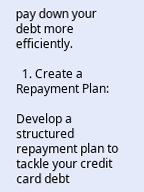pay down your debt more efficiently.

  1. Create a Repayment Plan:

Develop a structured repayment plan to tackle your credit card debt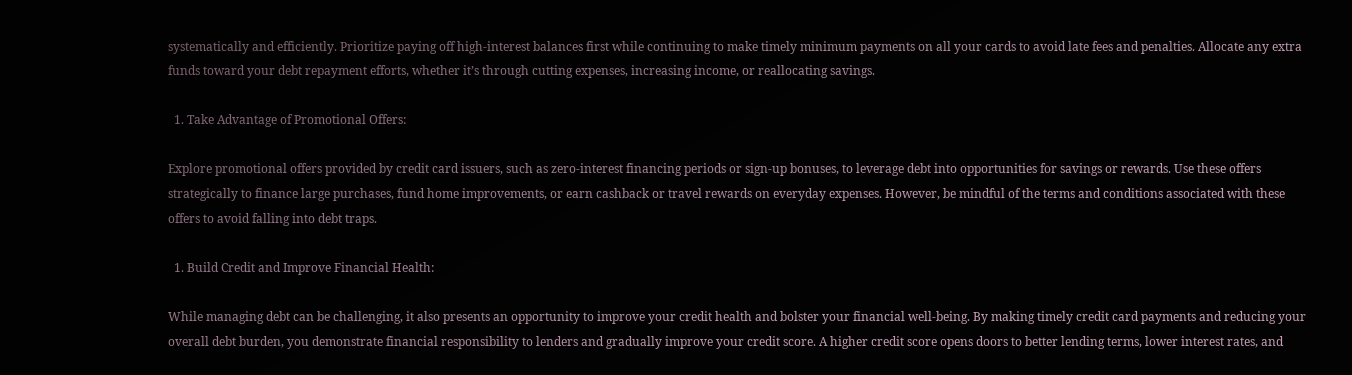systematically and efficiently. Prioritize paying off high-interest balances first while continuing to make timely minimum payments on all your cards to avoid late fees and penalties. Allocate any extra funds toward your debt repayment efforts, whether it’s through cutting expenses, increasing income, or reallocating savings.

  1. Take Advantage of Promotional Offers:

Explore promotional offers provided by credit card issuers, such as zero-interest financing periods or sign-up bonuses, to leverage debt into opportunities for savings or rewards. Use these offers strategically to finance large purchases, fund home improvements, or earn cashback or travel rewards on everyday expenses. However, be mindful of the terms and conditions associated with these offers to avoid falling into debt traps.

  1. Build Credit and Improve Financial Health:

While managing debt can be challenging, it also presents an opportunity to improve your credit health and bolster your financial well-being. By making timely credit card payments and reducing your overall debt burden, you demonstrate financial responsibility to lenders and gradually improve your credit score. A higher credit score opens doors to better lending terms, lower interest rates, and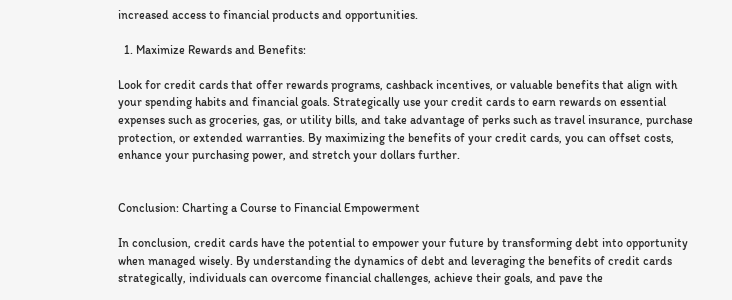increased access to financial products and opportunities.

  1. Maximize Rewards and Benefits:

Look for credit cards that offer rewards programs, cashback incentives, or valuable benefits that align with your spending habits and financial goals. Strategically use your credit cards to earn rewards on essential expenses such as groceries, gas, or utility bills, and take advantage of perks such as travel insurance, purchase protection, or extended warranties. By maximizing the benefits of your credit cards, you can offset costs, enhance your purchasing power, and stretch your dollars further.


Conclusion: Charting a Course to Financial Empowerment

In conclusion, credit cards have the potential to empower your future by transforming debt into opportunity when managed wisely. By understanding the dynamics of debt and leveraging the benefits of credit cards strategically, individuals can overcome financial challenges, achieve their goals, and pave the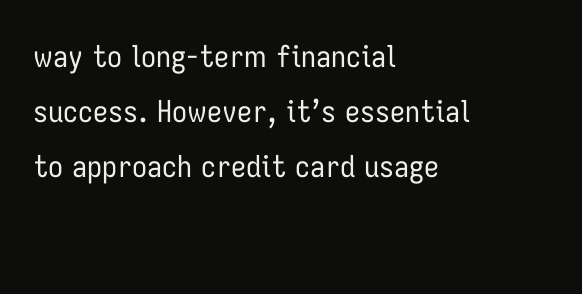way to long-term financial success. However, it’s essential to approach credit card usage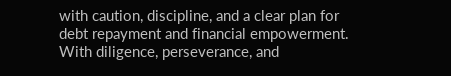with caution, discipline, and a clear plan for debt repayment and financial empowerment. With diligence, perseverance, and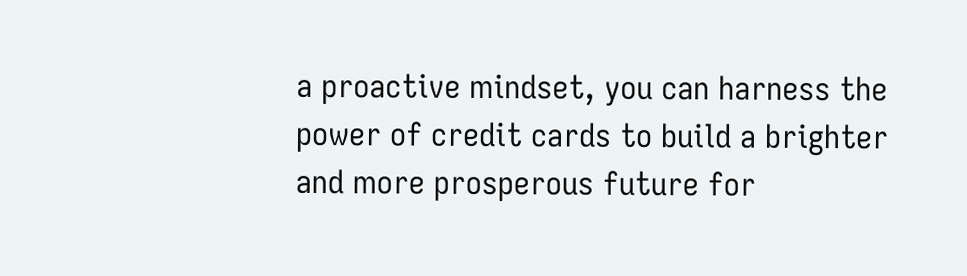a proactive mindset, you can harness the power of credit cards to build a brighter and more prosperous future for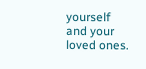yourself and your loved ones.